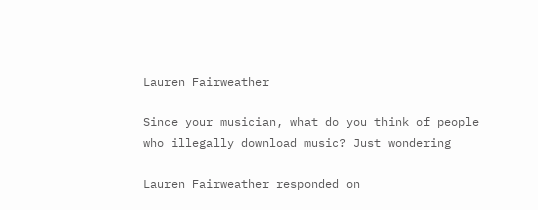Lauren Fairweather

Since your musician, what do you think of people who illegally download music? Just wondering

Lauren Fairweather responded on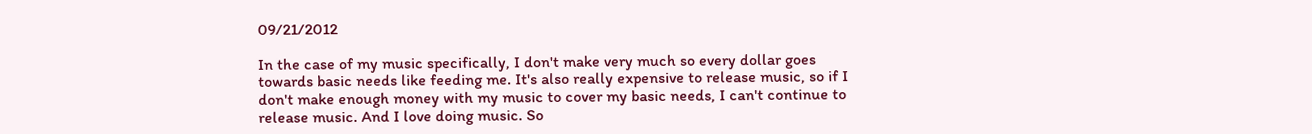09/21/2012

In the case of my music specifically, I don't make very much so every dollar goes towards basic needs like feeding me. It's also really expensive to release music, so if I don't make enough money with my music to cover my basic needs, I can't continue to release music. And I love doing music. So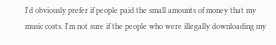I'd obviously prefer if people paid the small amounts of money that my music costs. I'm not sure if the people who were illegally downloading my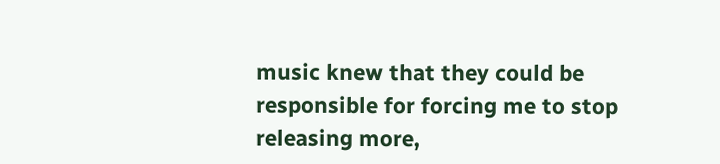music knew that they could be responsible for forcing me to stop releasing more,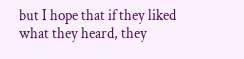but I hope that if they liked what they heard, they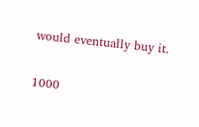would eventually buy it.

1000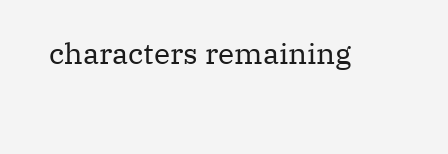characters remaining